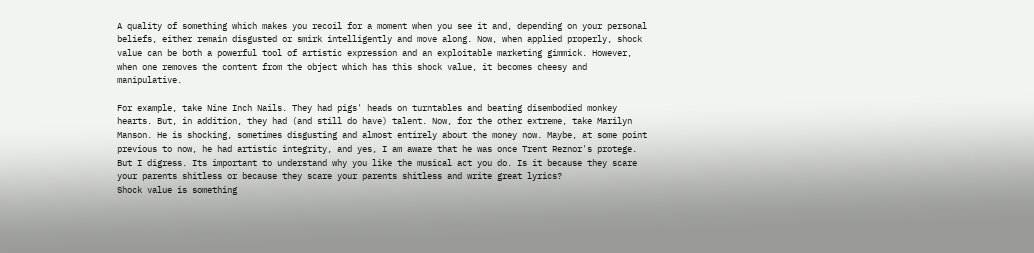A quality of something which makes you recoil for a moment when you see it and, depending on your personal beliefs, either remain disgusted or smirk intelligently and move along. Now, when applied properly, shock value can be both a powerful tool of artistic expression and an exploitable marketing gimmick. However, when one removes the content from the object which has this shock value, it becomes cheesy and manipulative.

For example, take Nine Inch Nails. They had pigs' heads on turntables and beating disembodied monkey hearts. But, in addition, they had (and still do have) talent. Now, for the other extreme, take Marilyn Manson. He is shocking, sometimes disgusting and almost entirely about the money now. Maybe, at some point previous to now, he had artistic integrity, and yes, I am aware that he was once Trent Reznor's protege. But I digress. Its important to understand why you like the musical act you do. Is it because they scare your parents shitless or because they scare your parents shitless and write great lyrics?
Shock value is something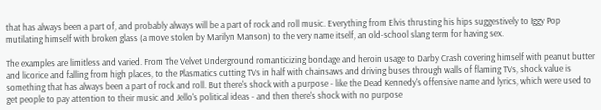that has always been a part of, and probably always will be a part of rock and roll music. Everything from Elvis thrusting his hips suggestively to Iggy Pop mutilating himself with broken glass (a move stolen by Marilyn Manson) to the very name itself, an old-school slang term for having sex.

The examples are limitless and varied. From The Velvet Underground romanticizing bondage and heroin usage to Darby Crash covering himself with peanut butter and licorice and falling from high places, to the Plasmatics cutting TVs in half with chainsaws and driving buses through walls of flaming TVs, shock value is something that has always been a part of rock and roll. But there's shock with a purpose - like the Dead Kennedy's offensive name and lyrics, which were used to get people to pay attention to their music and Jello's political ideas - and then there's shock with no purpose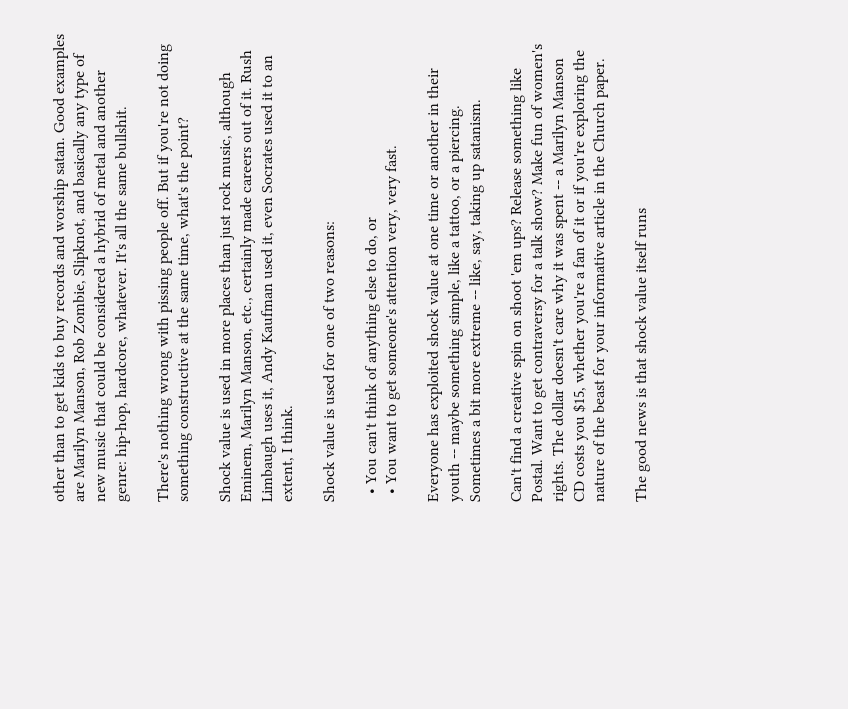other than to get kids to buy records and worship satan. Good examples are Marilyn Manson, Rob Zombie, Slipknot, and basically any type of new music that could be considered a hybrid of metal and another genre: hip-hop, hardcore, whatever. It's all the same bullshit.

There's nothing wrong with pissing people off. But if you're not doing something constructive at the same time, what's the point?

Shock value is used in more places than just rock music, although Eminem, Marilyn Manson, etc., certainly made careers out of it. Rush Limbaugh uses it, Andy Kaufman used it, even Socrates used it to an extent, I think.

Shock value is used for one of two reasons:

  • You can't think of anything else to do, or
  • You want to get someone's attention very, very fast.

Everyone has exploited shock value at one time or another in their youth -- maybe something simple, like a tattoo, or a piercing. Sometimes a bit more extreme -- like, say, taking up satanism.

Can't find a creative spin on shoot 'em ups? Release something like Postal. Want to get contraversy for a talk show? Make fun of women's rights. The dollar doesn't care why it was spent -- a Marilyn Manson CD costs you $15, whether you're a fan of it or if you're exploring the nature of the beast for your informative article in the Church paper.

The good news is that shock value itself runs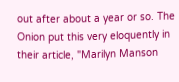out after about a year or so. The Onion put this very eloquently in their article, "Marilyn Manson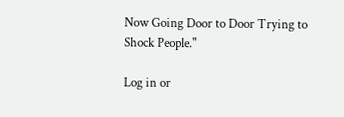Now Going Door to Door Trying to Shock People."

Log in or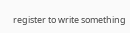register to write something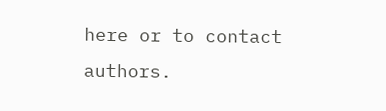here or to contact authors.